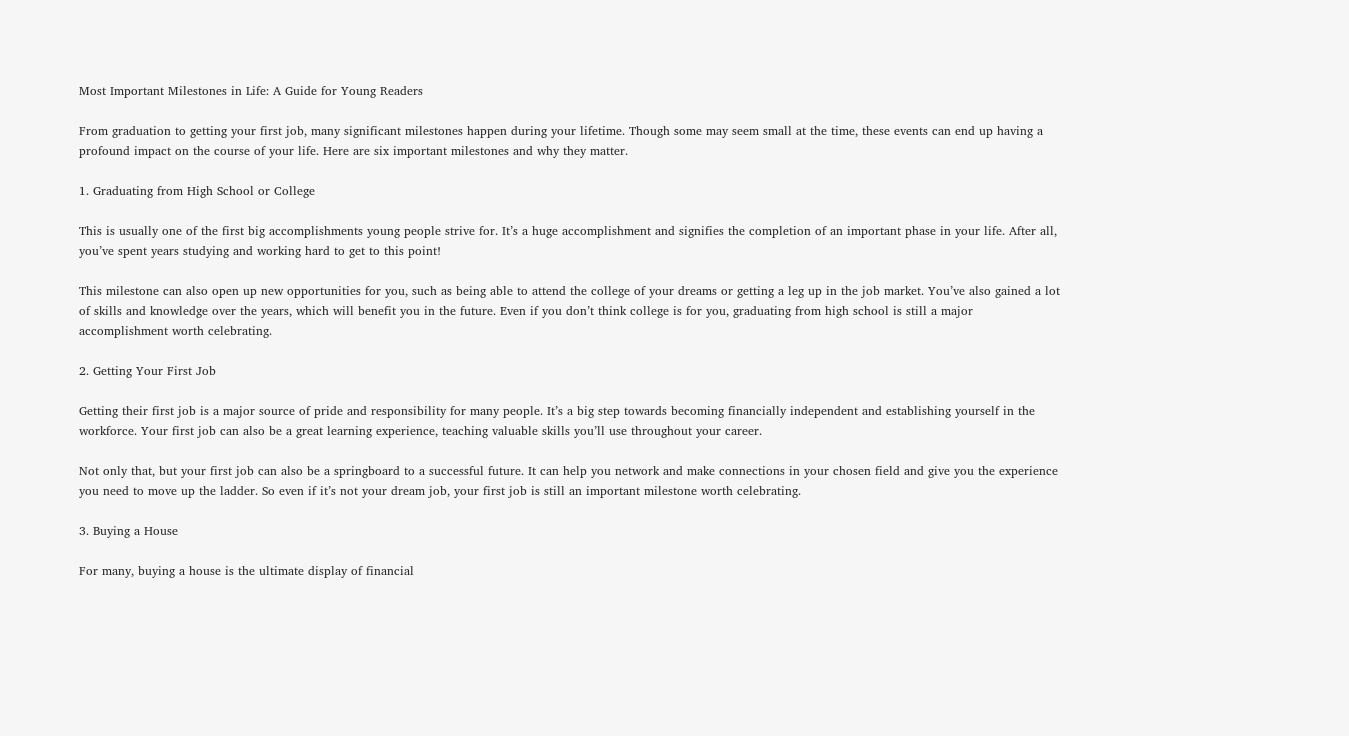Most Important Milestones in Life: A Guide for Young Readers

From graduation to getting your first job, many significant milestones happen during your lifetime. Though some may seem small at the time, these events can end up having a profound impact on the course of your life. Here are six important milestones and why they matter.

1. Graduating from High School or College

This is usually one of the first big accomplishments young people strive for. It’s a huge accomplishment and signifies the completion of an important phase in your life. After all, you’ve spent years studying and working hard to get to this point!

This milestone can also open up new opportunities for you, such as being able to attend the college of your dreams or getting a leg up in the job market. You’ve also gained a lot of skills and knowledge over the years, which will benefit you in the future. Even if you don’t think college is for you, graduating from high school is still a major accomplishment worth celebrating.

2. Getting Your First Job

Getting their first job is a major source of pride and responsibility for many people. It’s a big step towards becoming financially independent and establishing yourself in the workforce. Your first job can also be a great learning experience, teaching valuable skills you’ll use throughout your career.

Not only that, but your first job can also be a springboard to a successful future. It can help you network and make connections in your chosen field and give you the experience you need to move up the ladder. So even if it’s not your dream job, your first job is still an important milestone worth celebrating.

3. Buying a House

For many, buying a house is the ultimate display of financial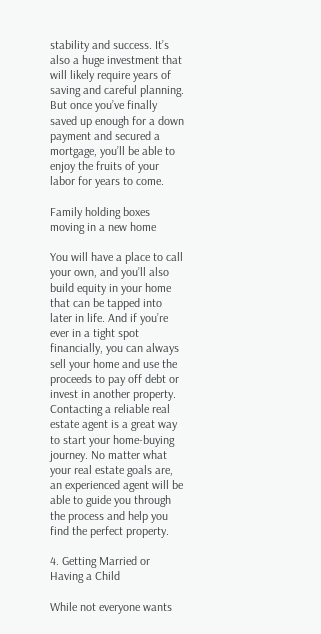stability and success. It’s also a huge investment that will likely require years of saving and careful planning. But once you’ve finally saved up enough for a down payment and secured a mortgage, you’ll be able to enjoy the fruits of your labor for years to come.

Family holding boxes moving in a new home

You will have a place to call your own, and you’ll also build equity in your home that can be tapped into later in life. And if you’re ever in a tight spot financially, you can always sell your home and use the proceeds to pay off debt or invest in another property. Contacting a reliable real estate agent is a great way to start your home-buying journey. No matter what your real estate goals are, an experienced agent will be able to guide you through the process and help you find the perfect property.

4. Getting Married or Having a Child

While not everyone wants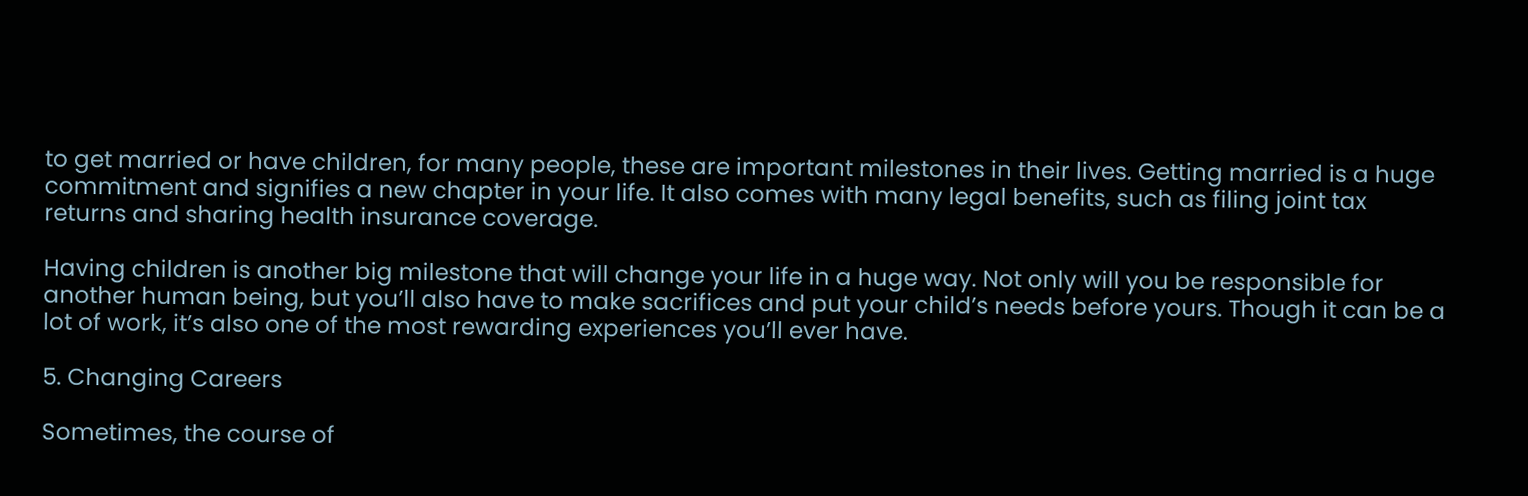to get married or have children, for many people, these are important milestones in their lives. Getting married is a huge commitment and signifies a new chapter in your life. It also comes with many legal benefits, such as filing joint tax returns and sharing health insurance coverage.

Having children is another big milestone that will change your life in a huge way. Not only will you be responsible for another human being, but you’ll also have to make sacrifices and put your child’s needs before yours. Though it can be a lot of work, it’s also one of the most rewarding experiences you’ll ever have.

5. Changing Careers

Sometimes, the course of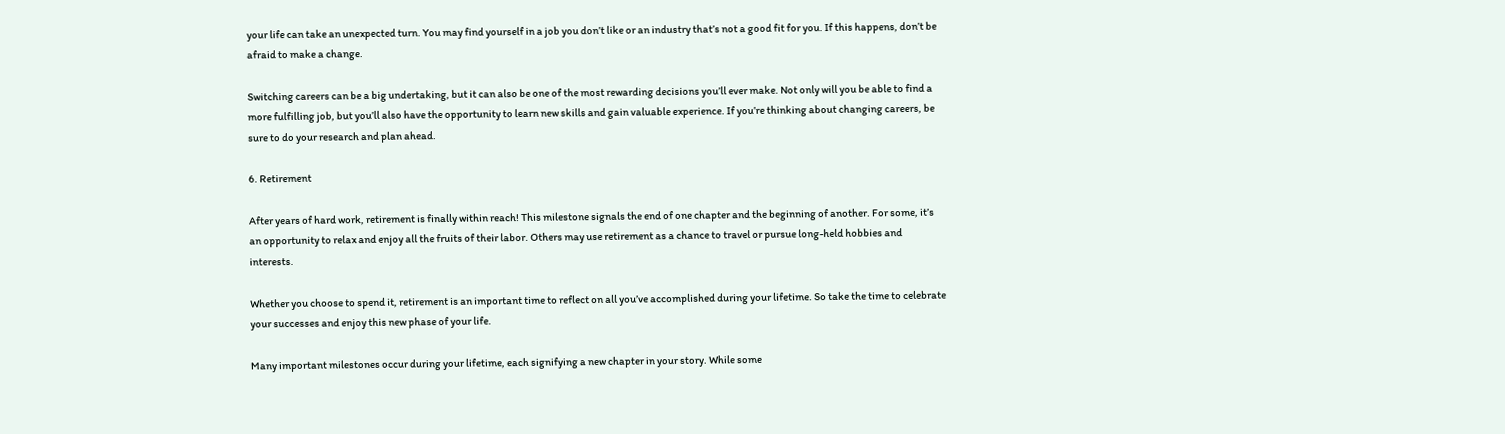your life can take an unexpected turn. You may find yourself in a job you don’t like or an industry that’s not a good fit for you. If this happens, don’t be afraid to make a change.

Switching careers can be a big undertaking, but it can also be one of the most rewarding decisions you’ll ever make. Not only will you be able to find a more fulfilling job, but you’ll also have the opportunity to learn new skills and gain valuable experience. If you’re thinking about changing careers, be sure to do your research and plan ahead.

6. Retirement

After years of hard work, retirement is finally within reach! This milestone signals the end of one chapter and the beginning of another. For some, it’s an opportunity to relax and enjoy all the fruits of their labor. Others may use retirement as a chance to travel or pursue long-held hobbies and interests.

Whether you choose to spend it, retirement is an important time to reflect on all you’ve accomplished during your lifetime. So take the time to celebrate your successes and enjoy this new phase of your life.

Many important milestones occur during your lifetime, each signifying a new chapter in your story. While some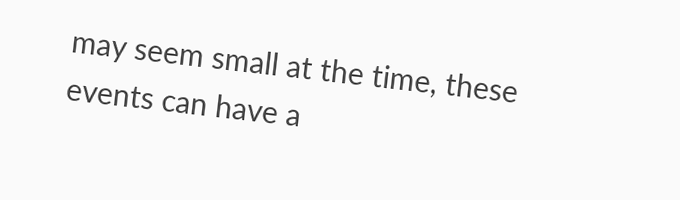may seem small at the time, these events can have a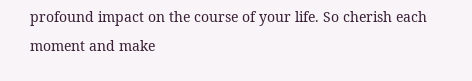profound impact on the course of your life. So cherish each moment and make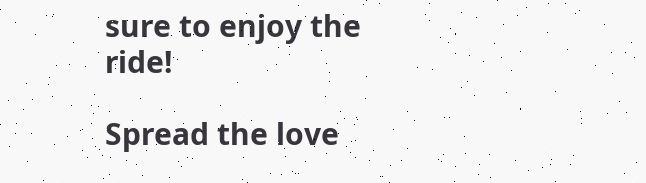sure to enjoy the ride!

Spread the love